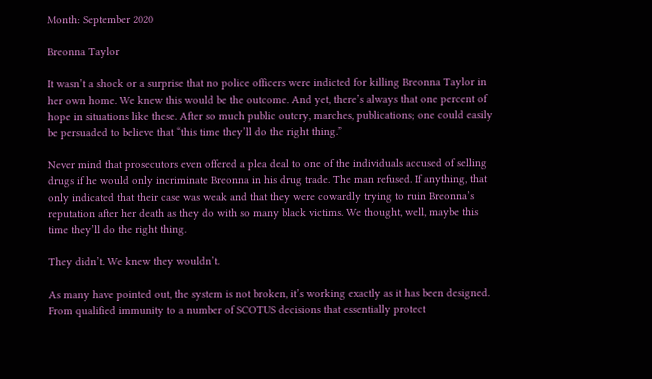Month: September 2020

Breonna Taylor

It wasn’t a shock or a surprise that no police officers were indicted for killing Breonna Taylor in her own home. We knew this would be the outcome. And yet, there’s always that one percent of hope in situations like these. After so much public outcry, marches, publications; one could easily be persuaded to believe that “this time they’ll do the right thing.”

Never mind that prosecutors even offered a plea deal to one of the individuals accused of selling drugs if he would only incriminate Breonna in his drug trade. The man refused. If anything, that only indicated that their case was weak and that they were cowardly trying to ruin Breonna’s reputation after her death as they do with so many black victims. We thought, well, maybe this time they’ll do the right thing.

They didn’t. We knew they wouldn’t.

As many have pointed out, the system is not broken, it’s working exactly as it has been designed. From qualified immunity to a number of SCOTUS decisions that essentially protect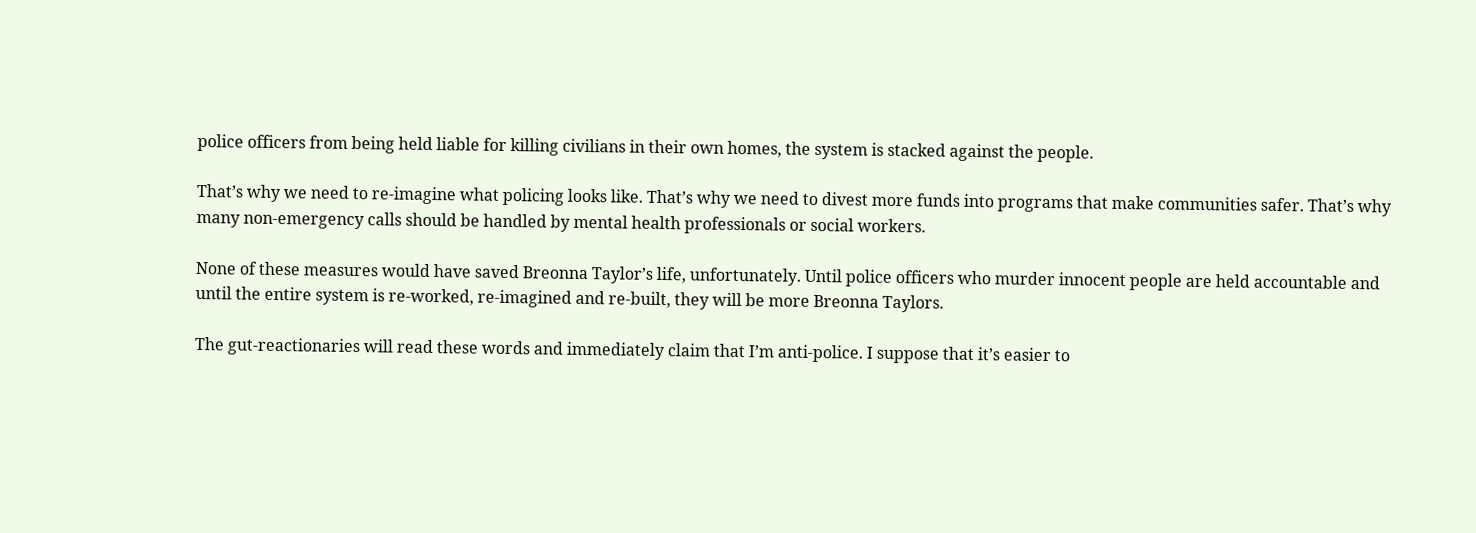police officers from being held liable for killing civilians in their own homes, the system is stacked against the people.

That’s why we need to re-imagine what policing looks like. That’s why we need to divest more funds into programs that make communities safer. That’s why many non-emergency calls should be handled by mental health professionals or social workers.

None of these measures would have saved Breonna Taylor’s life, unfortunately. Until police officers who murder innocent people are held accountable and until the entire system is re-worked, re-imagined and re-built, they will be more Breonna Taylors.

The gut-reactionaries will read these words and immediately claim that I’m anti-police. I suppose that it’s easier to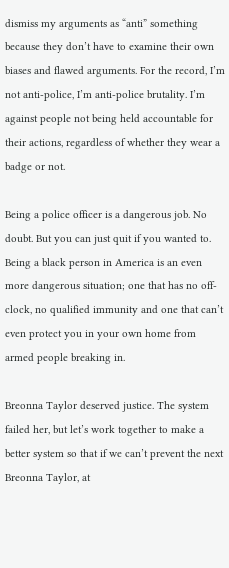dismiss my arguments as “anti” something because they don’t have to examine their own biases and flawed arguments. For the record, I’m not anti-police, I’m anti-police brutality. I’m against people not being held accountable for their actions, regardless of whether they wear a badge or not.

Being a police officer is a dangerous job. No doubt. But you can just quit if you wanted to. Being a black person in America is an even more dangerous situation; one that has no off-clock, no qualified immunity and one that can’t even protect you in your own home from armed people breaking in.

Breonna Taylor deserved justice. The system failed her, but let’s work together to make a better system so that if we can’t prevent the next Breonna Taylor, at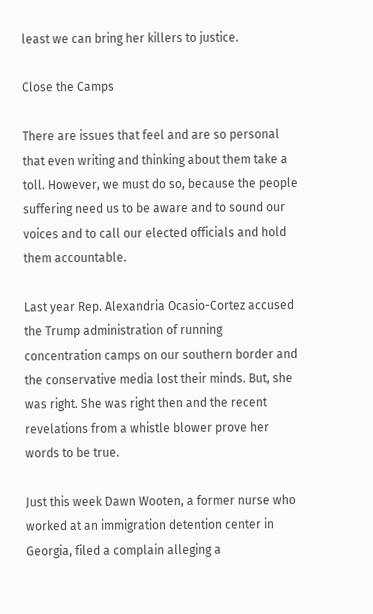least we can bring her killers to justice.

Close the Camps

There are issues that feel and are so personal that even writing and thinking about them take a toll. However, we must do so, because the people suffering need us to be aware and to sound our voices and to call our elected officials and hold them accountable.

Last year Rep. Alexandria Ocasio-Cortez accused the Trump administration of running concentration camps on our southern border and the conservative media lost their minds. But, she was right. She was right then and the recent revelations from a whistle blower prove her words to be true.

Just this week Dawn Wooten, a former nurse who worked at an immigration detention center in Georgia, filed a complain alleging a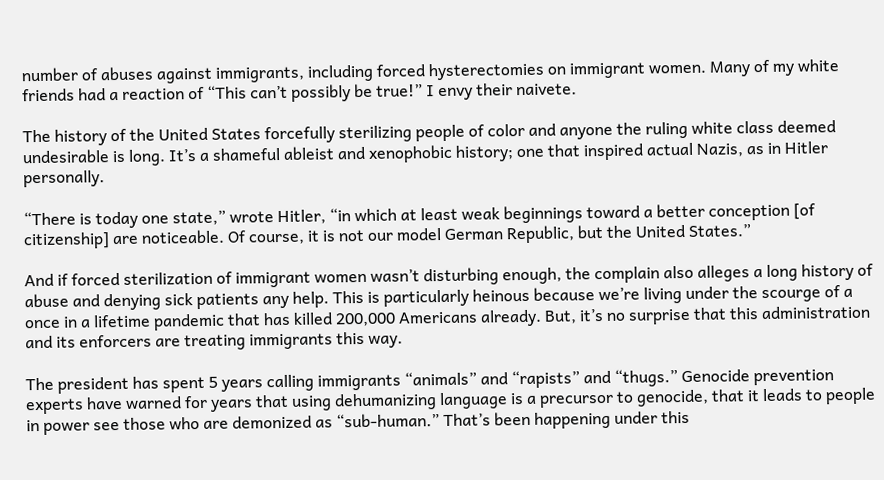number of abuses against immigrants, including forced hysterectomies on immigrant women. Many of my white friends had a reaction of “This can’t possibly be true!” I envy their naivete.

The history of the United States forcefully sterilizing people of color and anyone the ruling white class deemed undesirable is long. It’s a shameful ableist and xenophobic history; one that inspired actual Nazis, as in Hitler personally.

“There is today one state,” wrote Hitler, “in which at least weak beginnings toward a better conception [of citizenship] are noticeable. Of course, it is not our model German Republic, but the United States.”

And if forced sterilization of immigrant women wasn’t disturbing enough, the complain also alleges a long history of abuse and denying sick patients any help. This is particularly heinous because we’re living under the scourge of a once in a lifetime pandemic that has killed 200,000 Americans already. But, it’s no surprise that this administration and its enforcers are treating immigrants this way.

The president has spent 5 years calling immigrants “animals” and “rapists” and “thugs.” Genocide prevention experts have warned for years that using dehumanizing language is a precursor to genocide, that it leads to people in power see those who are demonized as “sub-human.” That’s been happening under this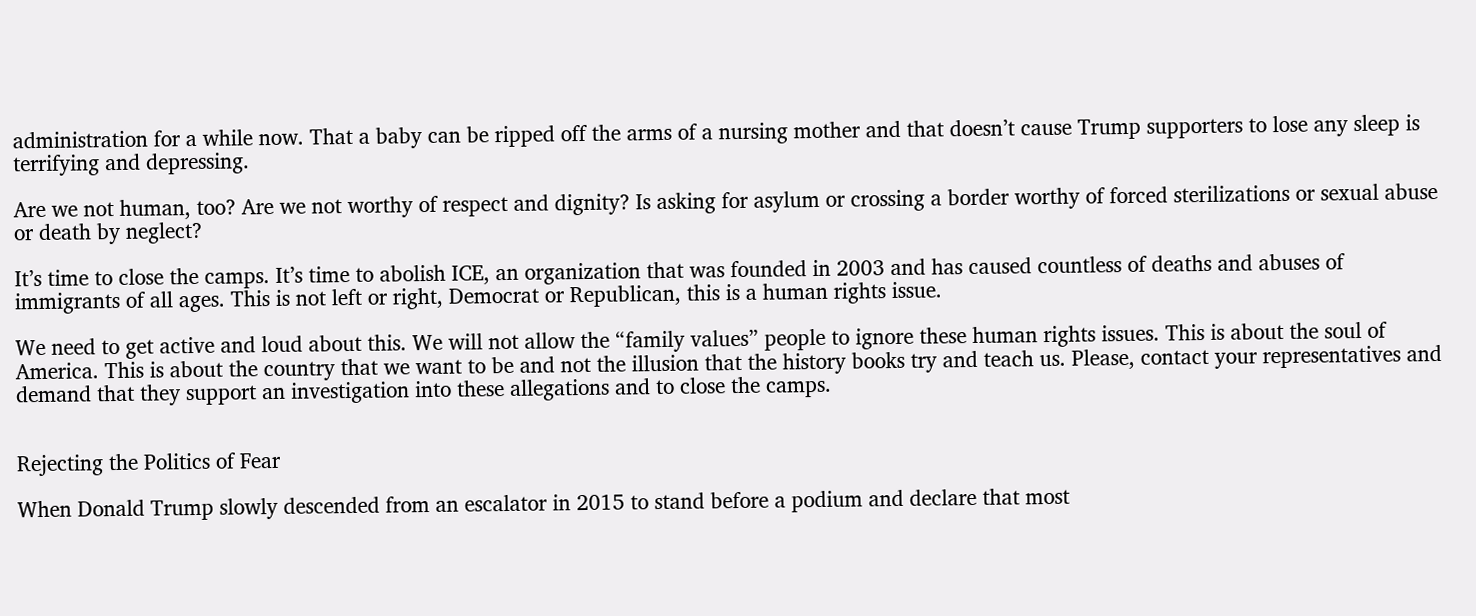administration for a while now. That a baby can be ripped off the arms of a nursing mother and that doesn’t cause Trump supporters to lose any sleep is terrifying and depressing.

Are we not human, too? Are we not worthy of respect and dignity? Is asking for asylum or crossing a border worthy of forced sterilizations or sexual abuse or death by neglect?

It’s time to close the camps. It’s time to abolish ICE, an organization that was founded in 2003 and has caused countless of deaths and abuses of immigrants of all ages. This is not left or right, Democrat or Republican, this is a human rights issue.

We need to get active and loud about this. We will not allow the “family values” people to ignore these human rights issues. This is about the soul of America. This is about the country that we want to be and not the illusion that the history books try and teach us. Please, contact your representatives and demand that they support an investigation into these allegations and to close the camps.


Rejecting the Politics of Fear

When Donald Trump slowly descended from an escalator in 2015 to stand before a podium and declare that most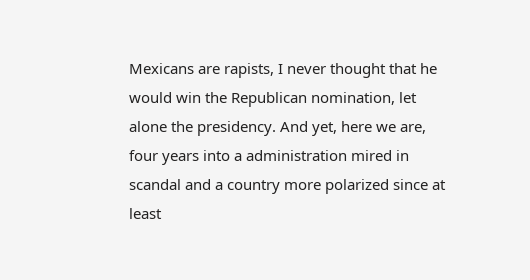Mexicans are rapists, I never thought that he would win the Republican nomination, let alone the presidency. And yet, here we are, four years into a administration mired in scandal and a country more polarized since at least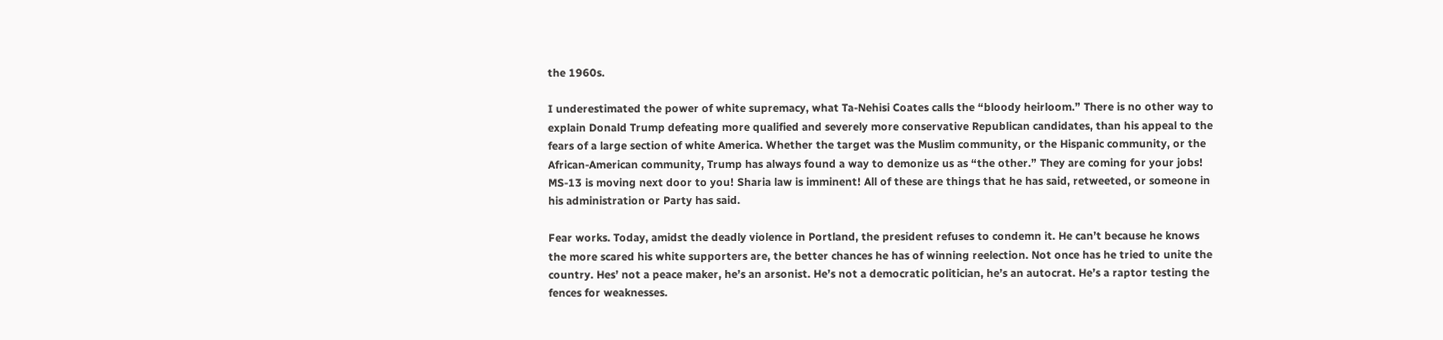the 1960s.

I underestimated the power of white supremacy, what Ta-Nehisi Coates calls the “bloody heirloom.” There is no other way to explain Donald Trump defeating more qualified and severely more conservative Republican candidates, than his appeal to the fears of a large section of white America. Whether the target was the Muslim community, or the Hispanic community, or the African-American community, Trump has always found a way to demonize us as “the other.” They are coming for your jobs! MS-13 is moving next door to you! Sharia law is imminent! All of these are things that he has said, retweeted, or someone in his administration or Party has said.

Fear works. Today, amidst the deadly violence in Portland, the president refuses to condemn it. He can’t because he knows the more scared his white supporters are, the better chances he has of winning reelection. Not once has he tried to unite the country. Hes’ not a peace maker, he’s an arsonist. He’s not a democratic politician, he’s an autocrat. He’s a raptor testing the fences for weaknesses.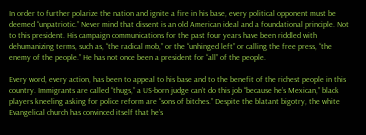In order to further polarize the nation and ignite a fire in his base, every political opponent must be deemed “unpatriotic.” Never mind that dissent is an old American ideal and a foundational principle. Not to this president. His campaign communications for the past four years have been riddled with dehumanizing terms, such as, “the radical mob,” or the “unhinged left” or calling the free press, “the enemy of the people.” He has not once been a president for “all” of the people.

Every word, every action, has been to appeal to his base and to the benefit of the richest people in this country. Immigrants are called “thugs,” a US-born judge can’t do this job “because he’s Mexican,” black players kneeling asking for police reform are “sons of bitches.” Despite the blatant bigotry, the white Evangelical church has convinced itself that he’s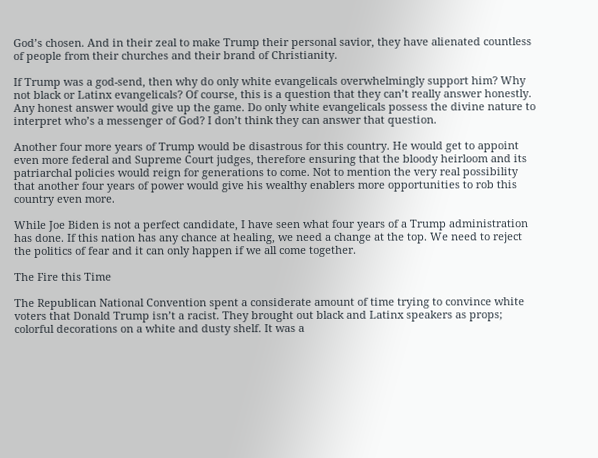God’s chosen. And in their zeal to make Trump their personal savior, they have alienated countless of people from their churches and their brand of Christianity.

If Trump was a god-send, then why do only white evangelicals overwhelmingly support him? Why not black or Latinx evangelicals? Of course, this is a question that they can’t really answer honestly. Any honest answer would give up the game. Do only white evangelicals possess the divine nature to interpret who’s a messenger of God? I don’t think they can answer that question.

Another four more years of Trump would be disastrous for this country. He would get to appoint even more federal and Supreme Court judges, therefore ensuring that the bloody heirloom and its patriarchal policies would reign for generations to come. Not to mention the very real possibility that another four years of power would give his wealthy enablers more opportunities to rob this country even more.

While Joe Biden is not a perfect candidate, I have seen what four years of a Trump administration has done. If this nation has any chance at healing, we need a change at the top. We need to reject the politics of fear and it can only happen if we all come together.

The Fire this Time

The Republican National Convention spent a considerate amount of time trying to convince white voters that Donald Trump isn’t a racist. They brought out black and Latinx speakers as props; colorful decorations on a white and dusty shelf. It was a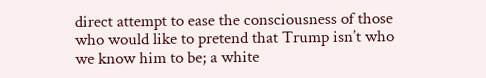direct attempt to ease the consciousness of those who would like to pretend that Trump isn’t who we know him to be; a white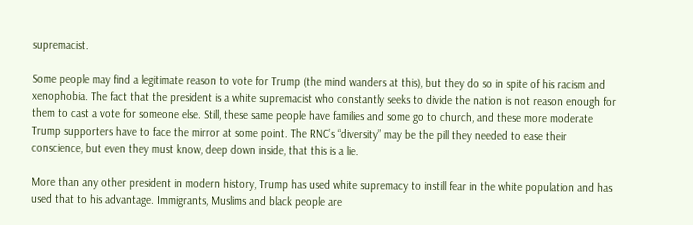supremacist.

Some people may find a legitimate reason to vote for Trump (the mind wanders at this), but they do so in spite of his racism and xenophobia. The fact that the president is a white supremacist who constantly seeks to divide the nation is not reason enough for them to cast a vote for someone else. Still, these same people have families and some go to church, and these more moderate Trump supporters have to face the mirror at some point. The RNC’s “diversity” may be the pill they needed to ease their conscience, but even they must know, deep down inside, that this is a lie.

More than any other president in modern history, Trump has used white supremacy to instill fear in the white population and has used that to his advantage. Immigrants, Muslims and black people are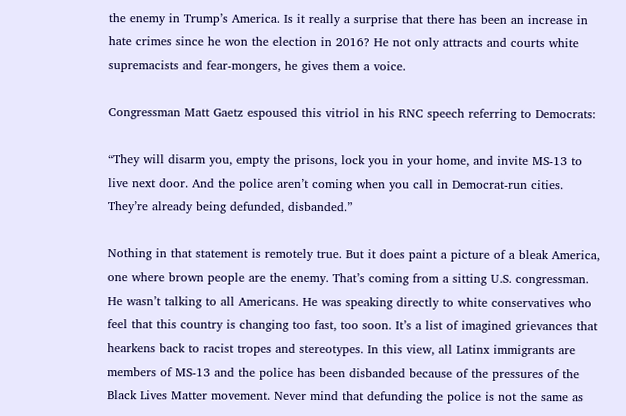the enemy in Trump’s America. Is it really a surprise that there has been an increase in hate crimes since he won the election in 2016? He not only attracts and courts white supremacists and fear-mongers, he gives them a voice.

Congressman Matt Gaetz espoused this vitriol in his RNC speech referring to Democrats:

“They will disarm you, empty the prisons, lock you in your home, and invite MS-13 to live next door. And the police aren’t coming when you call in Democrat-run cities. They’re already being defunded, disbanded.”

Nothing in that statement is remotely true. But it does paint a picture of a bleak America, one where brown people are the enemy. That’s coming from a sitting U.S. congressman. He wasn’t talking to all Americans. He was speaking directly to white conservatives who feel that this country is changing too fast, too soon. It’s a list of imagined grievances that hearkens back to racist tropes and stereotypes. In this view, all Latinx immigrants are members of MS-13 and the police has been disbanded because of the pressures of the Black Lives Matter movement. Never mind that defunding the police is not the same as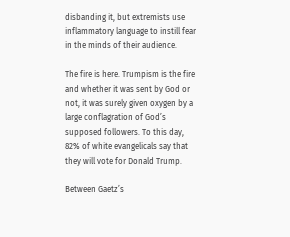disbanding it, but extremists use inflammatory language to instill fear in the minds of their audience.

The fire is here. Trumpism is the fire and whether it was sent by God or not, it was surely given oxygen by a large conflagration of God’s supposed followers. To this day, 82% of white evangelicals say that they will vote for Donald Trump.

Between Gaetz’s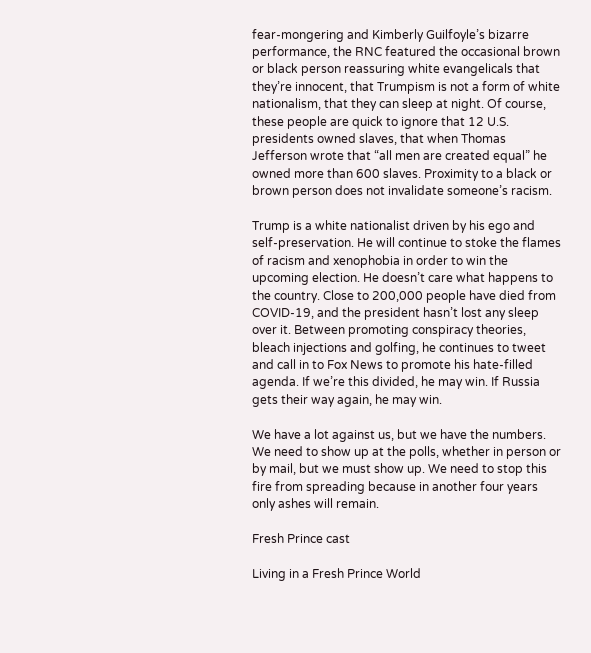fear-mongering and Kimberly Guilfoyle’s bizarre performance, the RNC featured the occasional brown or black person reassuring white evangelicals that they’re innocent, that Trumpism is not a form of white nationalism, that they can sleep at night. Of course, these people are quick to ignore that 12 U.S. presidents owned slaves, that when Thomas Jefferson wrote that “all men are created equal” he owned more than 600 slaves. Proximity to a black or brown person does not invalidate someone’s racism.

Trump is a white nationalist driven by his ego and self-preservation. He will continue to stoke the flames of racism and xenophobia in order to win the upcoming election. He doesn’t care what happens to the country. Close to 200,000 people have died from COVID-19, and the president hasn’t lost any sleep over it. Between promoting conspiracy theories, bleach injections and golfing, he continues to tweet and call in to Fox News to promote his hate-filled agenda. If we’re this divided, he may win. If Russia gets their way again, he may win.

We have a lot against us, but we have the numbers. We need to show up at the polls, whether in person or by mail, but we must show up. We need to stop this fire from spreading because in another four years only ashes will remain.

Fresh Prince cast

Living in a Fresh Prince World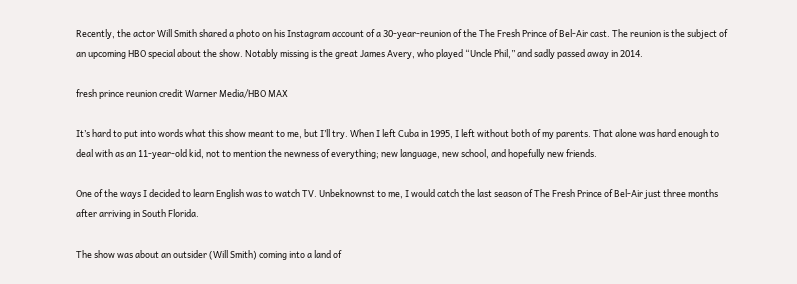Recently, the actor Will Smith shared a photo on his Instagram account of a 30-year-reunion of the The Fresh Prince of Bel-Air cast. The reunion is the subject of an upcoming HBO special about the show. Notably missing is the great James Avery, who played “Uncle Phil,” and sadly passed away in 2014.

fresh prince reunion credit Warner Media/HBO MAX

It’s hard to put into words what this show meant to me, but I’ll try. When I left Cuba in 1995, I left without both of my parents. That alone was hard enough to deal with as an 11-year-old kid, not to mention the newness of everything; new language, new school, and hopefully new friends.

One of the ways I decided to learn English was to watch TV. Unbeknownst to me, I would catch the last season of The Fresh Prince of Bel-Air just three months after arriving in South Florida.

The show was about an outsider (Will Smith) coming into a land of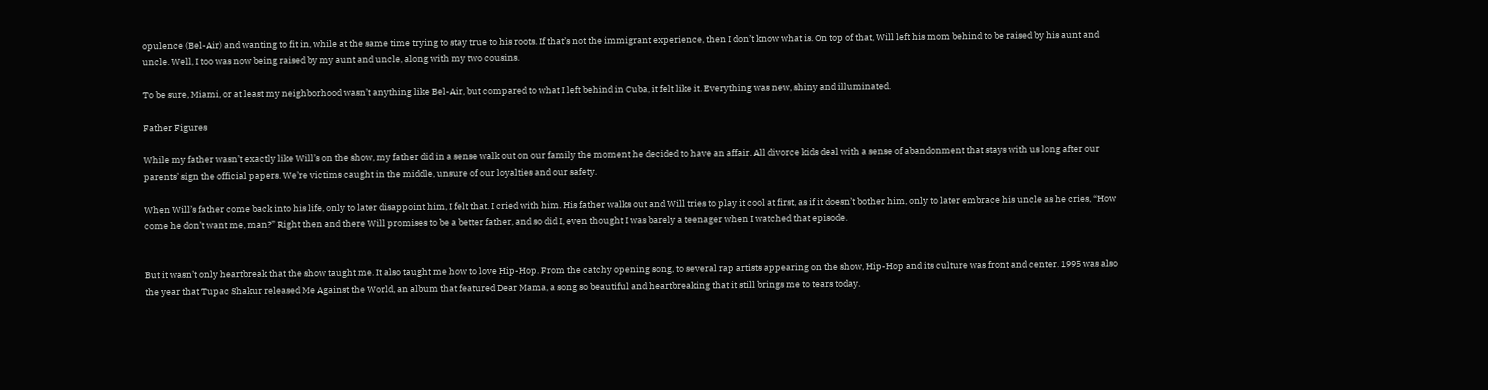opulence (Bel-Air) and wanting to fit in, while at the same time trying to stay true to his roots. If that’s not the immigrant experience, then I don’t know what is. On top of that, Will left his mom behind to be raised by his aunt and uncle. Well, I too was now being raised by my aunt and uncle, along with my two cousins.

To be sure, Miami, or at least my neighborhood wasn’t anything like Bel-Air, but compared to what I left behind in Cuba, it felt like it. Everything was new, shiny and illuminated.

Father Figures

While my father wasn’t exactly like Will’s on the show, my father did in a sense walk out on our family the moment he decided to have an affair. All divorce kids deal with a sense of abandonment that stays with us long after our parents’ sign the official papers. We’re victims caught in the middle, unsure of our loyalties and our safety.

When Will’s father come back into his life, only to later disappoint him, I felt that. I cried with him. His father walks out and Will tries to play it cool at first, as if it doesn’t bother him, only to later embrace his uncle as he cries, “How come he don’t want me, man?” Right then and there Will promises to be a better father, and so did I, even thought I was barely a teenager when I watched that episode.


But it wasn’t only heartbreak that the show taught me. It also taught me how to love Hip-Hop. From the catchy opening song, to several rap artists appearing on the show, Hip-Hop and its culture was front and center. 1995 was also the year that Tupac Shakur released Me Against the World, an album that featured Dear Mama, a song so beautiful and heartbreaking that it still brings me to tears today.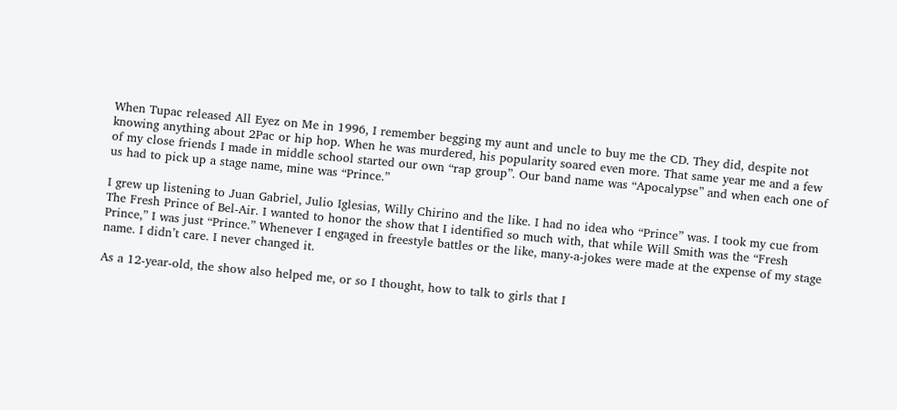When Tupac released All Eyez on Me in 1996, I remember begging my aunt and uncle to buy me the CD. They did, despite not knowing anything about 2Pac or hip hop. When he was murdered, his popularity soared even more. That same year me and a few of my close friends I made in middle school started our own “rap group”. Our band name was “Apocalypse” and when each one of us had to pick up a stage name, mine was “Prince.”

I grew up listening to Juan Gabriel, Julio Iglesias, Willy Chirino and the like. I had no idea who “Prince” was. I took my cue from The Fresh Prince of Bel-Air. I wanted to honor the show that I identified so much with, that while Will Smith was the “Fresh Prince,” I was just “Prince.” Whenever I engaged in freestyle battles or the like, many-a-jokes were made at the expense of my stage name. I didn’t care. I never changed it.

As a 12-year-old, the show also helped me, or so I thought, how to talk to girls that I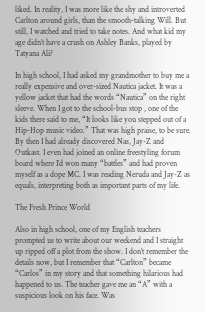liked. In reality, I was more like the shy and introverted Carlton around girls, than the smooth-talking Will. But still, I watched and tried to take notes. And what kid my age didn’t have a crush on Ashley Banks, played by Tatyana Ali?

In high school, I had asked my grandmother to buy me a really expensive and over-sized Nautica jacket. It was a yellow jacket that had the words “Nautica” on the right sleeve. When I got to the school-bus stop , one of the kids there said to me, “It looks like you stepped out of a Hip-Hop music video.” That was high praise, to be sure. By then I had already discovered Nas, Jay-Z and Outkast. I even had joined an online freestyling forum board where I’d won many “battles” and had proven myself as a dope MC. I was reading Neruda and Jay-Z as equals, interpreting both as important parts of my life.

The Fresh Prince World

Also in high school, one of my English teachers prompted us to write about our weekend and I straight up ripped off a plot from the show. I don’t remember the details now, but I remember that “Carlton” became “Carlos” in my story and that something hilarious had happened to us. The teacher gave me an “A” with a suspicious look on his face. Was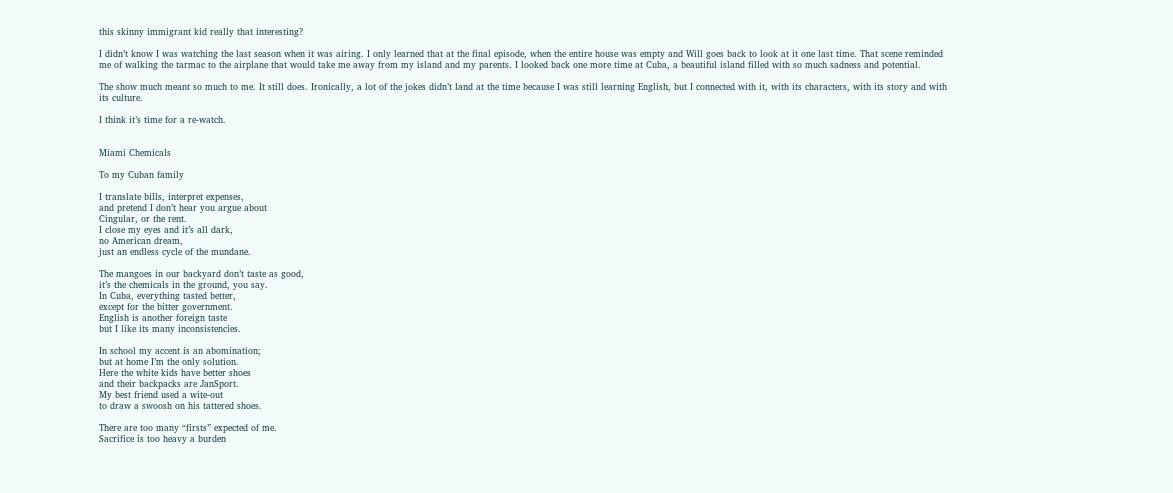this skinny immigrant kid really that interesting?

I didn’t know I was watching the last season when it was airing. I only learned that at the final episode, when the entire house was empty and Will goes back to look at it one last time. That scene reminded me of walking the tarmac to the airplane that would take me away from my island and my parents. I looked back one more time at Cuba, a beautiful island filled with so much sadness and potential.

The show much meant so much to me. It still does. Ironically, a lot of the jokes didn’t land at the time because I was still learning English, but I connected with it, with its characters, with its story and with its culture.

I think it’s time for a re-watch.


Miami Chemicals

To my Cuban family

I translate bills, interpret expenses,
and pretend I don’t hear you argue about
Cingular, or the rent.
I close my eyes and it’s all dark,
no American dream,
just an endless cycle of the mundane.

The mangoes in our backyard don’t taste as good,
it’s the chemicals in the ground, you say.
In Cuba, everything tasted better,
except for the bitter government.
English is another foreign taste
but I like its many inconsistencies.

In school my accent is an abomination;
but at home I’m the only solution.
Here the white kids have better shoes
and their backpacks are JanSport.
My best friend used a wite-out
to draw a swoosh on his tattered shoes.

There are too many “firsts” expected of me.
Sacrifice is too heavy a burden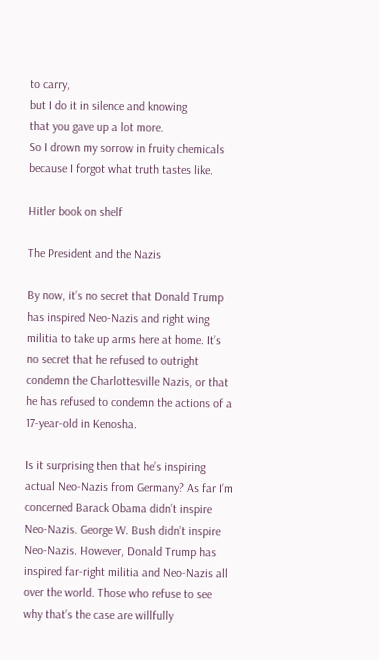to carry,
but I do it in silence and knowing
that you gave up a lot more.
So I drown my sorrow in fruity chemicals
because I forgot what truth tastes like.

Hitler book on shelf

The President and the Nazis

By now, it’s no secret that Donald Trump has inspired Neo-Nazis and right wing militia to take up arms here at home. It’s no secret that he refused to outright condemn the Charlottesville Nazis, or that he has refused to condemn the actions of a 17-year-old in Kenosha.

Is it surprising then that he’s inspiring actual Neo-Nazis from Germany? As far I’m concerned Barack Obama didn’t inspire Neo-Nazis. George W. Bush didn’t inspire Neo-Nazis. However, Donald Trump has inspired far-right militia and Neo-Nazis all over the world. Those who refuse to see why that’s the case are willfully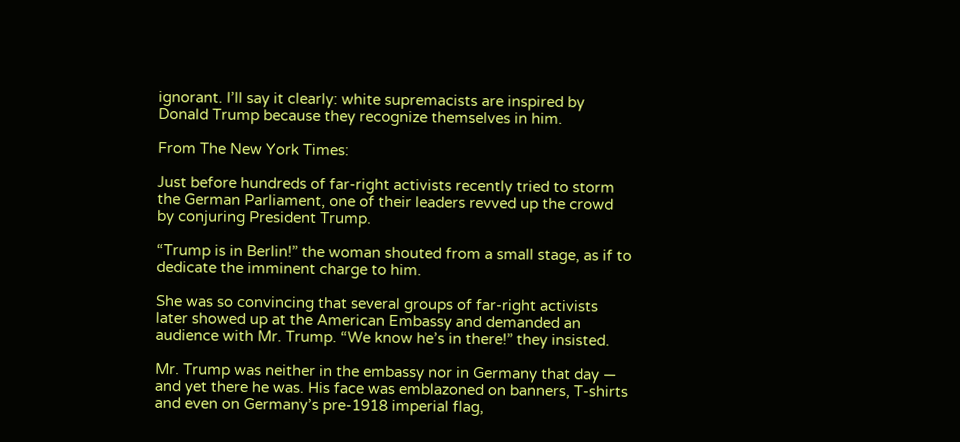ignorant. I’ll say it clearly: white supremacists are inspired by Donald Trump because they recognize themselves in him.

From The New York Times:

Just before hundreds of far-right activists recently tried to storm the German Parliament, one of their leaders revved up the crowd by conjuring President Trump.

“Trump is in Berlin!” the woman shouted from a small stage, as if to dedicate the imminent charge to him.

She was so convincing that several groups of far-right activists later showed up at the American Embassy and demanded an audience with Mr. Trump. “We know he’s in there!” they insisted.

Mr. Trump was neither in the embassy nor in Germany that day — and yet there he was. His face was emblazoned on banners, T-shirts and even on Germany’s pre-1918 imperial flag,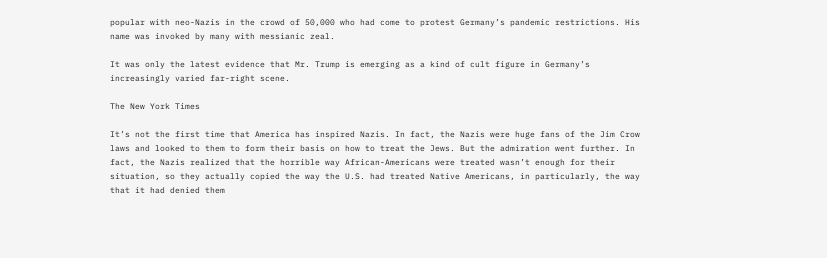popular with neo-Nazis in the crowd of 50,000 who had come to protest Germany’s pandemic restrictions. His name was invoked by many with messianic zeal.

It was only the latest evidence that Mr. Trump is emerging as a kind of cult figure in Germany’s increasingly varied far-right scene.

The New York Times

It’s not the first time that America has inspired Nazis. In fact, the Nazis were huge fans of the Jim Crow laws and looked to them to form their basis on how to treat the Jews. But the admiration went further. In fact, the Nazis realized that the horrible way African-Americans were treated wasn’t enough for their situation, so they actually copied the way the U.S. had treated Native Americans, in particularly, the way that it had denied them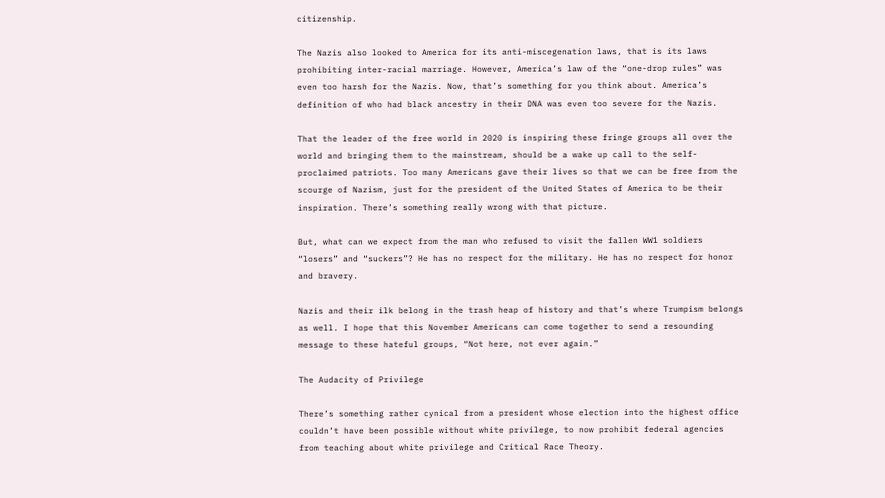citizenship.

The Nazis also looked to America for its anti-miscegenation laws, that is its laws prohibiting inter-racial marriage. However, America’s law of the “one-drop rules” was even too harsh for the Nazis. Now, that’s something for you think about. America’s definition of who had black ancestry in their DNA was even too severe for the Nazis.

That the leader of the free world in 2020 is inspiring these fringe groups all over the world and bringing them to the mainstream, should be a wake up call to the self-proclaimed patriots. Too many Americans gave their lives so that we can be free from the scourge of Nazism, just for the president of the United States of America to be their inspiration. There’s something really wrong with that picture.

But, what can we expect from the man who refused to visit the fallen WW1 soldiers “losers” and “suckers”? He has no respect for the military. He has no respect for honor and bravery.

Nazis and their ilk belong in the trash heap of history and that’s where Trumpism belongs as well. I hope that this November Americans can come together to send a resounding message to these hateful groups, “Not here, not ever again.”

The Audacity of Privilege

There’s something rather cynical from a president whose election into the highest office couldn’t have been possible without white privilege, to now prohibit federal agencies from teaching about white privilege and Critical Race Theory.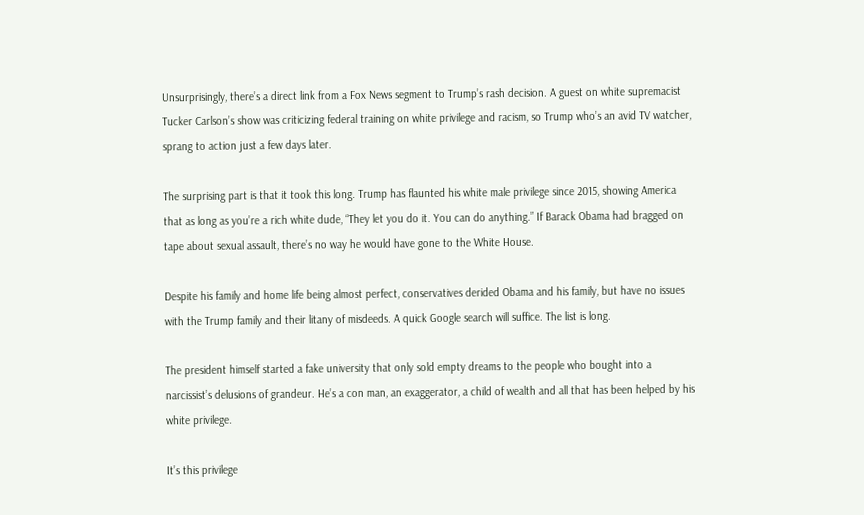Unsurprisingly, there’s a direct link from a Fox News segment to Trump’s rash decision. A guest on white supremacist Tucker Carlson’s show was criticizing federal training on white privilege and racism, so Trump who’s an avid TV watcher, sprang to action just a few days later.

The surprising part is that it took this long. Trump has flaunted his white male privilege since 2015, showing America that as long as you’re a rich white dude, “They let you do it. You can do anything.” If Barack Obama had bragged on tape about sexual assault, there’s no way he would have gone to the White House.

Despite his family and home life being almost perfect, conservatives derided Obama and his family, but have no issues with the Trump family and their litany of misdeeds. A quick Google search will suffice. The list is long.

The president himself started a fake university that only sold empty dreams to the people who bought into a narcissist’s delusions of grandeur. He’s a con man, an exaggerator, a child of wealth and all that has been helped by his white privilege.

It’s this privilege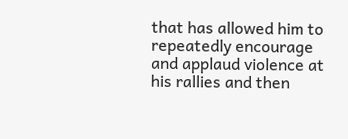that has allowed him to repeatedly encourage and applaud violence at his rallies and then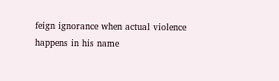feign ignorance when actual violence happens in his name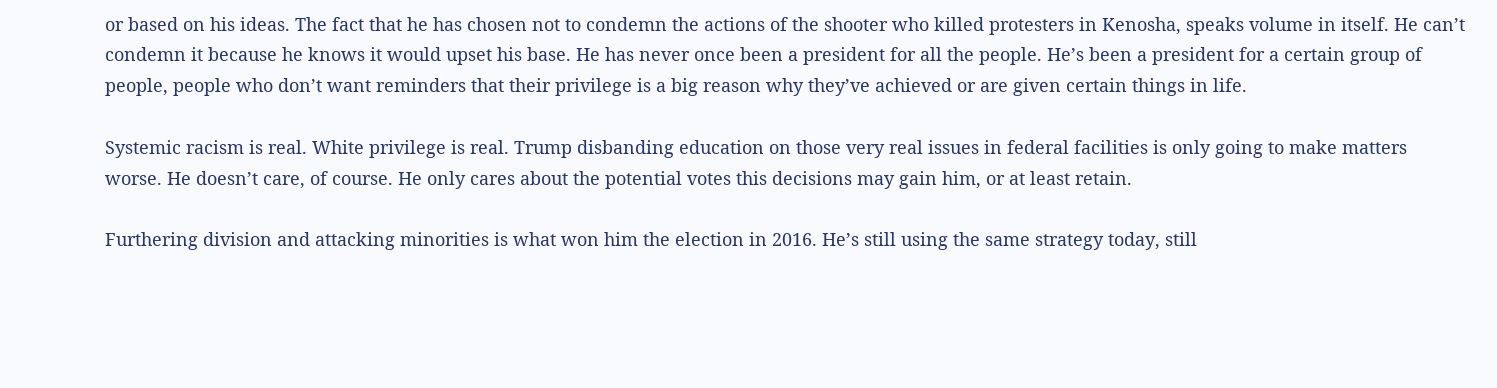or based on his ideas. The fact that he has chosen not to condemn the actions of the shooter who killed protesters in Kenosha, speaks volume in itself. He can’t condemn it because he knows it would upset his base. He has never once been a president for all the people. He’s been a president for a certain group of people, people who don’t want reminders that their privilege is a big reason why they’ve achieved or are given certain things in life.

Systemic racism is real. White privilege is real. Trump disbanding education on those very real issues in federal facilities is only going to make matters worse. He doesn’t care, of course. He only cares about the potential votes this decisions may gain him, or at least retain.

Furthering division and attacking minorities is what won him the election in 2016. He’s still using the same strategy today, still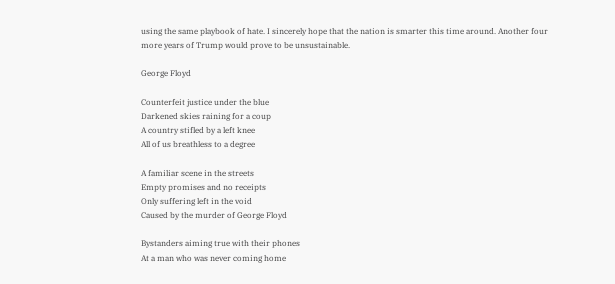using the same playbook of hate. I sincerely hope that the nation is smarter this time around. Another four more years of Trump would prove to be unsustainable.

George Floyd

Counterfeit justice under the blue
Darkened skies raining for a coup
A country stifled by a left knee
All of us breathless to a degree

A familiar scene in the streets
Empty promises and no receipts
Only suffering left in the void
Caused by the murder of George Floyd

Bystanders aiming true with their phones
At a man who was never coming home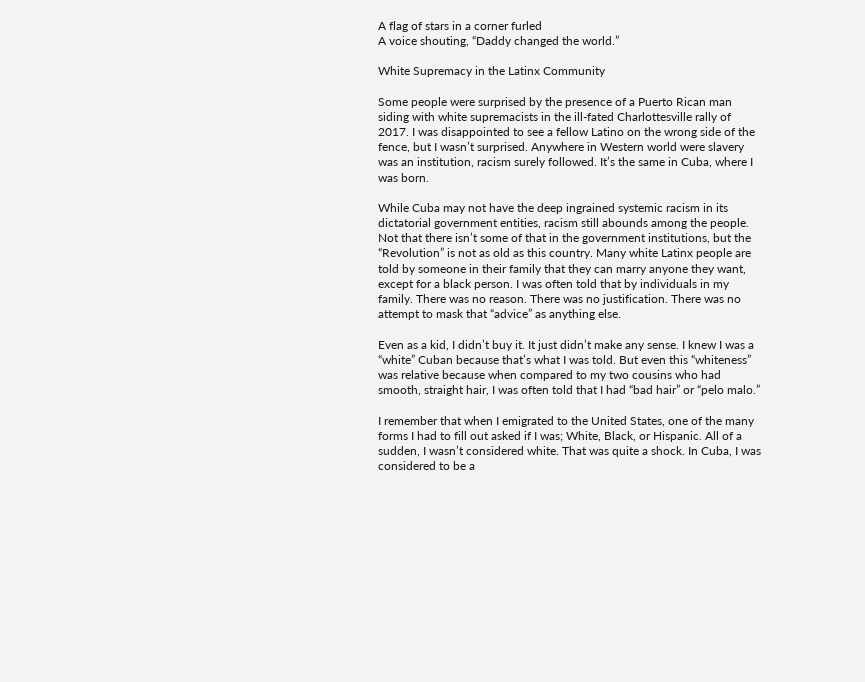A flag of stars in a corner furled
A voice shouting, “Daddy changed the world.”

White Supremacy in the Latinx Community

Some people were surprised by the presence of a Puerto Rican man siding with white supremacists in the ill-fated Charlottesville rally of 2017. I was disappointed to see a fellow Latino on the wrong side of the fence, but I wasn’t surprised. Anywhere in Western world were slavery was an institution, racism surely followed. It’s the same in Cuba, where I was born.

While Cuba may not have the deep ingrained systemic racism in its dictatorial government entities, racism still abounds among the people. Not that there isn’t some of that in the government institutions, but the “Revolution” is not as old as this country. Many white Latinx people are told by someone in their family that they can marry anyone they want, except for a black person. I was often told that by individuals in my family. There was no reason. There was no justification. There was no attempt to mask that “advice” as anything else.

Even as a kid, I didn’t buy it. It just didn’t make any sense. I knew I was a “white” Cuban because that’s what I was told. But even this “whiteness” was relative because when compared to my two cousins who had smooth, straight hair, I was often told that I had “bad hair” or “pelo malo.”

I remember that when I emigrated to the United States, one of the many forms I had to fill out asked if I was; White, Black, or Hispanic. All of a sudden, I wasn’t considered white. That was quite a shock. In Cuba, I was considered to be a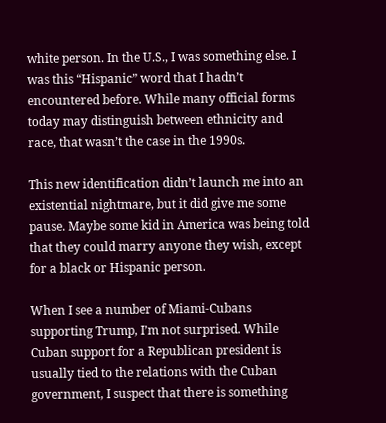white person. In the U.S., I was something else. I was this “Hispanic” word that I hadn’t encountered before. While many official forms today may distinguish between ethnicity and race, that wasn’t the case in the 1990s.

This new identification didn’t launch me into an existential nightmare, but it did give me some pause. Maybe some kid in America was being told that they could marry anyone they wish, except for a black or Hispanic person.

When I see a number of Miami-Cubans supporting Trump, I’m not surprised. While Cuban support for a Republican president is usually tied to the relations with the Cuban government, I suspect that there is something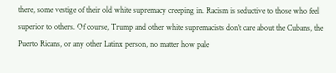there, some vestige of their old white supremacy creeping in. Racism is seductive to those who feel superior to others. Of course, Trump and other white supremacists don’t care about the Cubans, the Puerto Ricans, or any other Latinx person, no matter how pale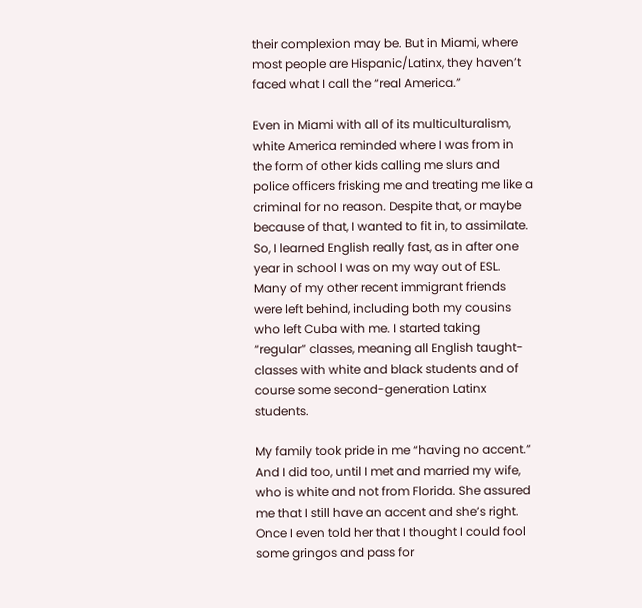their complexion may be. But in Miami, where most people are Hispanic/Latinx, they haven’t faced what I call the “real America.”

Even in Miami with all of its multiculturalism, white America reminded where I was from in the form of other kids calling me slurs and police officers frisking me and treating me like a criminal for no reason. Despite that, or maybe because of that, I wanted to fit in, to assimilate. So, I learned English really fast, as in after one year in school I was on my way out of ESL. Many of my other recent immigrant friends were left behind, including both my cousins who left Cuba with me. I started taking “regular” classes, meaning all English taught-classes with white and black students and of course some second-generation Latinx students.

My family took pride in me “having no accent.” And I did too, until I met and married my wife, who is white and not from Florida. She assured me that I still have an accent and she’s right. Once I even told her that I thought I could fool some gringos and pass for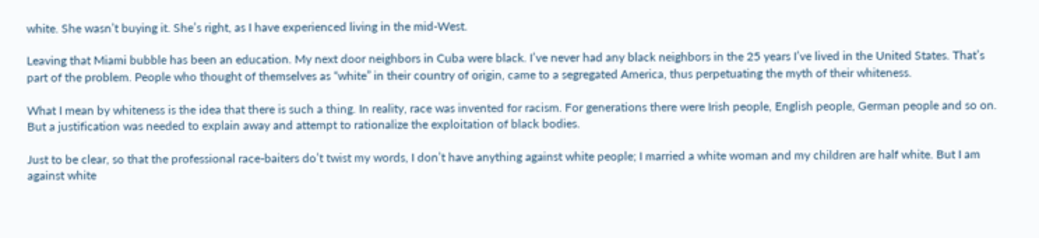white. She wasn’t buying it. She’s right, as I have experienced living in the mid-West.

Leaving that Miami bubble has been an education. My next door neighbors in Cuba were black. I’ve never had any black neighbors in the 25 years I’ve lived in the United States. That’s part of the problem. People who thought of themselves as “white” in their country of origin, came to a segregated America, thus perpetuating the myth of their whiteness.

What I mean by whiteness is the idea that there is such a thing. In reality, race was invented for racism. For generations there were Irish people, English people, German people and so on. But a justification was needed to explain away and attempt to rationalize the exploitation of black bodies.

Just to be clear, so that the professional race-baiters do’t twist my words, I don’t have anything against white people; I married a white woman and my children are half white. But I am against white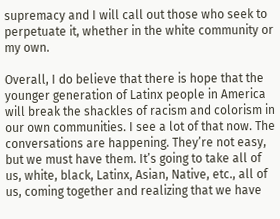supremacy and I will call out those who seek to perpetuate it, whether in the white community or my own.

Overall, I do believe that there is hope that the younger generation of Latinx people in America will break the shackles of racism and colorism in our own communities. I see a lot of that now. The conversations are happening. They’re not easy, but we must have them. It’s going to take all of us, white, black, Latinx, Asian, Native, etc., all of us, coming together and realizing that we have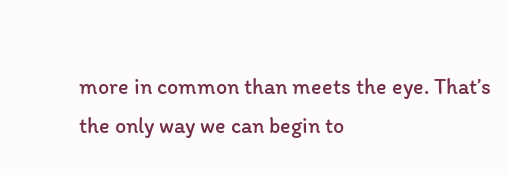more in common than meets the eye. That’s the only way we can begin to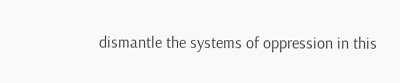dismantle the systems of oppression in this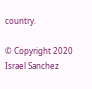country.

© Copyright 2020 Israel Sanchez